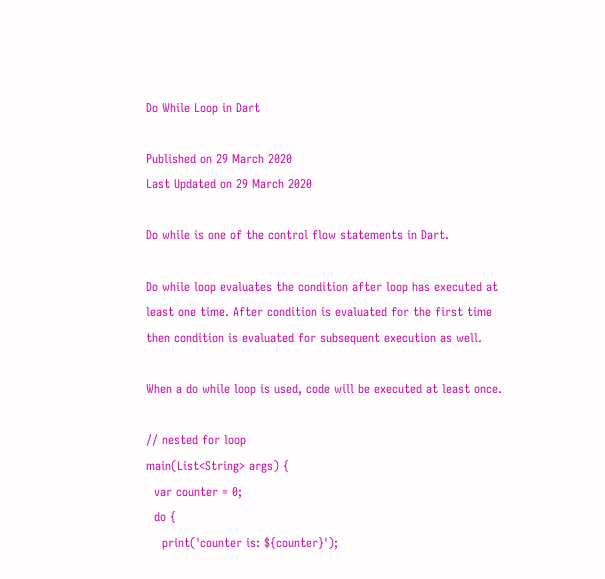Do While Loop in Dart

Published on 29 March 2020
Last Updated on 29 March 2020

Do while is one of the control flow statements in Dart.

Do while loop evaluates the condition after loop has executed at least one time. After condition is evaluated for the first time then condition is evaluated for subsequent execution as well.

When a do while loop is used, code will be executed at least once.

// nested for loop
main(List<String> args) {
  var counter = 0;
  do {
    print('counter is: ${counter}');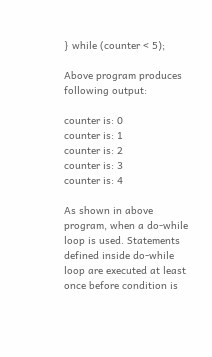} while (counter < 5);

Above program produces following output:

counter is: 0
counter is: 1
counter is: 2
counter is: 3
counter is: 4

As shown in above program, when a do-while loop is used. Statements defined inside do-while loop are executed at least once before condition is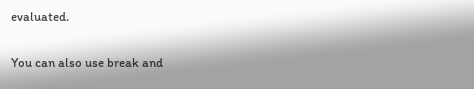evaluated.

You can also use break and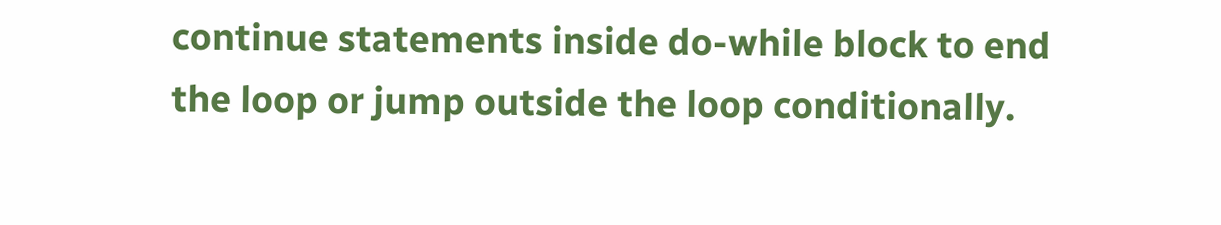continue statements inside do-while block to end the loop or jump outside the loop conditionally.